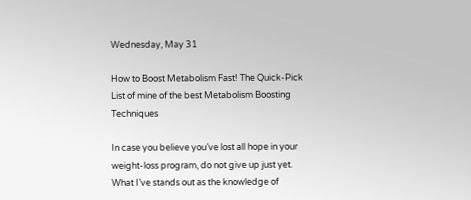Wednesday, May 31

How to Boost Metabolism Fast! The Quick-Pick List of mine of the best Metabolism Boosting Techniques

In case you believe you’ve lost all hope in your weight-loss program, do not give up just yet. What I’ve stands out as the knowledge of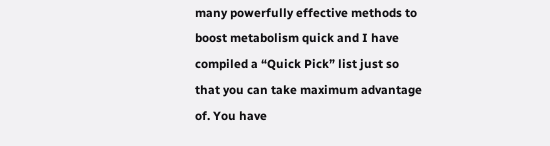many powerfully effective methods to boost metabolism quick and I have compiled a “Quick Pick” list just so that you can take maximum advantage of. You have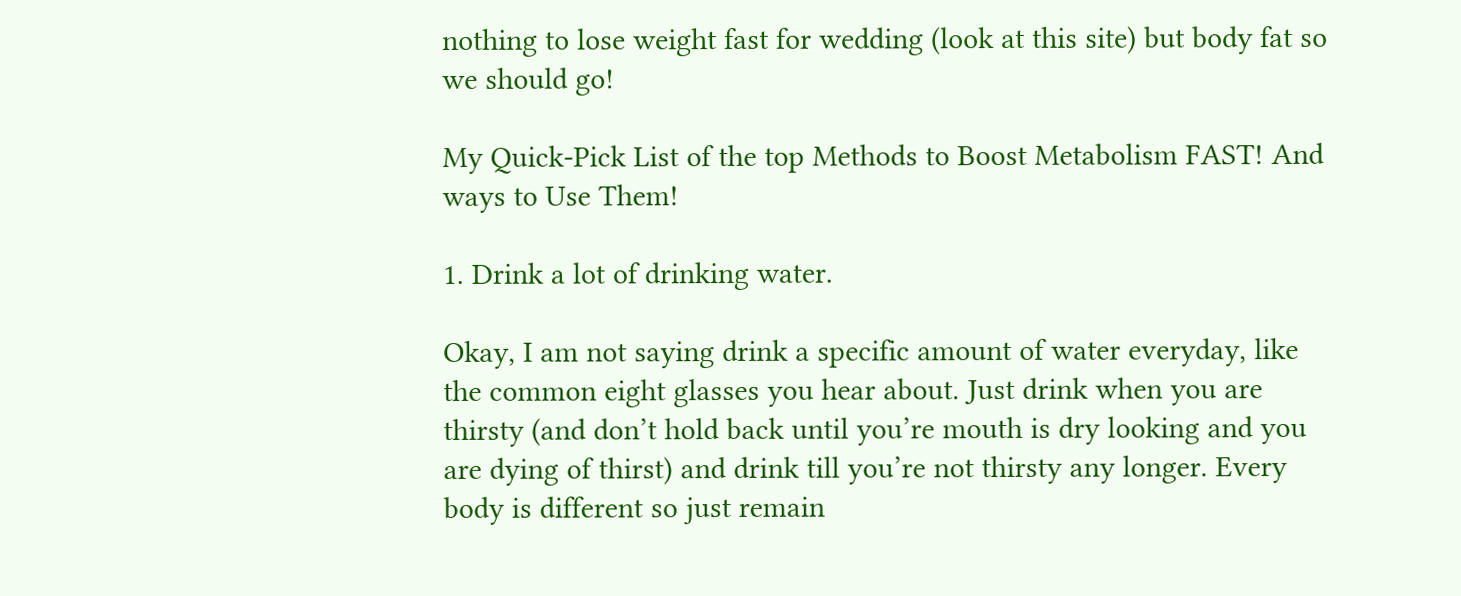nothing to lose weight fast for wedding (look at this site) but body fat so we should go!

My Quick-Pick List of the top Methods to Boost Metabolism FAST! And ways to Use Them!

1. Drink a lot of drinking water.

Okay, I am not saying drink a specific amount of water everyday, like the common eight glasses you hear about. Just drink when you are thirsty (and don’t hold back until you’re mouth is dry looking and you are dying of thirst) and drink till you’re not thirsty any longer. Every body is different so just remain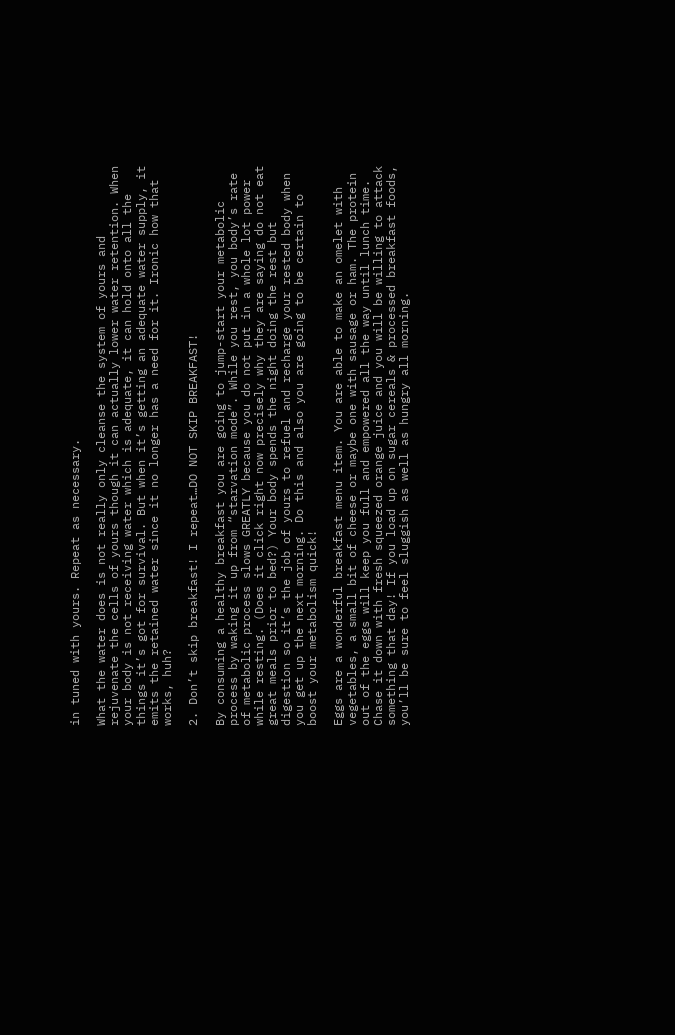in tuned with yours. Repeat as necessary.

What the water does is not really only cleanse the system of yours and rejuvenate the cells of yours though it can actually lower water retention. When your body is not receiving water which is adequate, it can hold onto all the things it’s got for survival. But when it’s getting an adequate water supply, it emits the retained water since it no longer has a need for it. Ironic how that works, huh?

2. Don’t skip breakfast! I repeat…DO NOT SKIP BREAKFAST!

By consuming a healthy breakfast you are going to jump-start your metabolic process by waking it up from “starvation mode”. While you rest, you body’s rate of metabolic process slows GREATLY because you do not put in a whole lot power while resting. (Does it click right now precisely why they are saying do not eat great meals prior to bed?) Your body spends the night doing the rest but digestion so it’s the job of yours to refuel and recharge your rested body when you get up the next morning. Do this and also you are going to be certain to boost your metabolism quick!

Eggs are a wonderful breakfast menu item. You are able to make an omelet with vegetables, a small bit of cheese or maybe one with sausage or ham. The protein out of the eggs will keep you full and empowered all the way until lunch time. Chase it down with fresh squeezed orange juice and you will be willing to attack something that day! If you load up on sugar cereals & processed breakfast foods, you’ll be sure to feel sluggish as well as hungry all morning.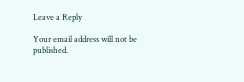Leave a Reply

Your email address will not be published.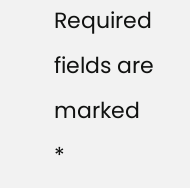Required fields are marked *